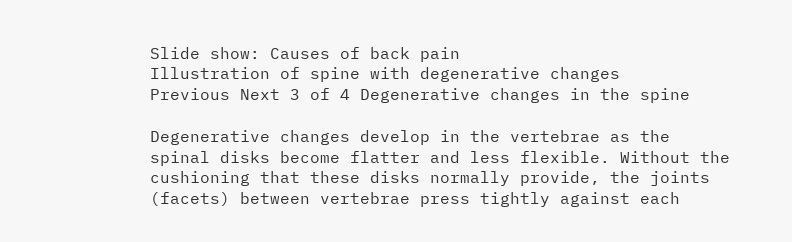Slide show: Causes of back pain
Illustration of spine with degenerative changes
Previous Next 3 of 4 Degenerative changes in the spine

Degenerative changes develop in the vertebrae as the spinal disks become flatter and less flexible. Without the cushioning that these disks normally provide, the joints (facets) between vertebrae press tightly against each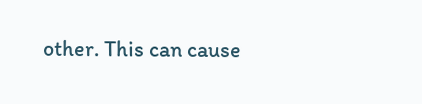other. This can cause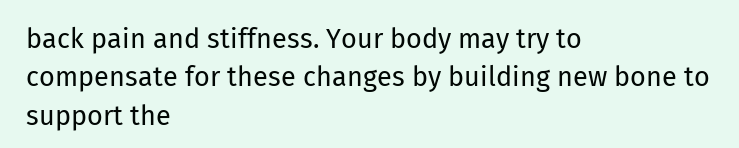back pain and stiffness. Your body may try to compensate for these changes by building new bone to support the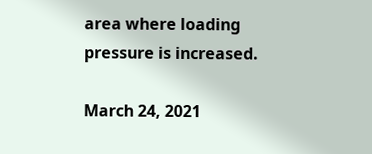area where loading pressure is increased.

March 24, 2021